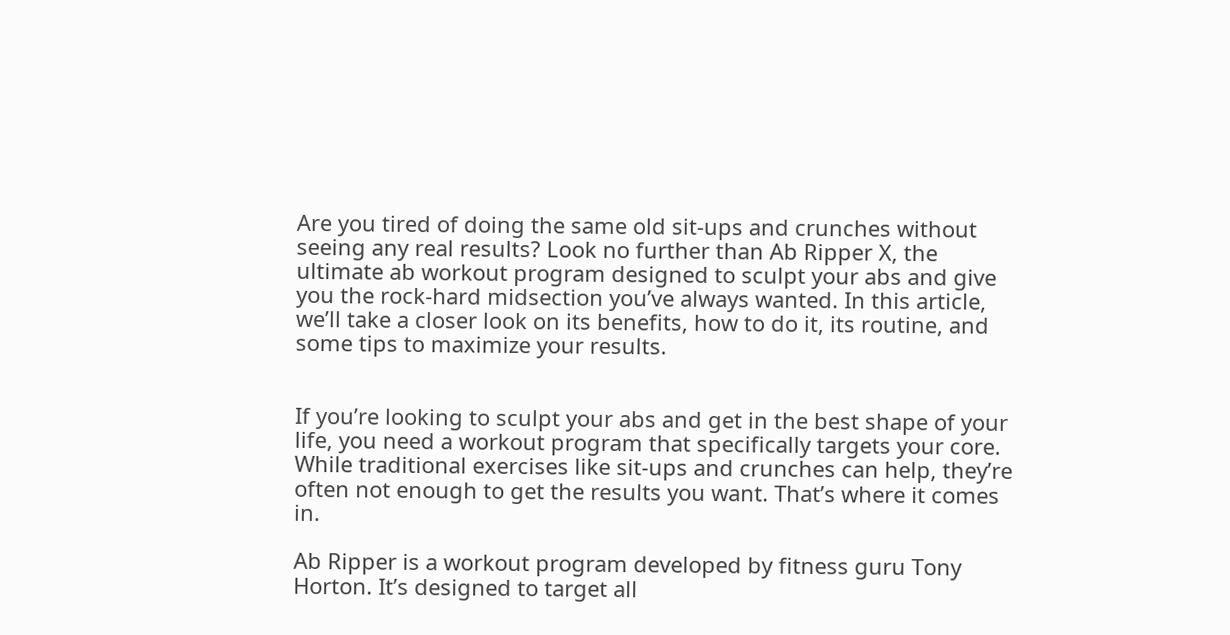Are you tired of doing the same old sit-ups and crunches without seeing any real results? Look no further than Ab Ripper X, the ultimate ab workout program designed to sculpt your abs and give you the rock-hard midsection you’ve always wanted. In this article, we’ll take a closer look on its benefits, how to do it, its routine, and some tips to maximize your results.


If you’re looking to sculpt your abs and get in the best shape of your life, you need a workout program that specifically targets your core. While traditional exercises like sit-ups and crunches can help, they’re often not enough to get the results you want. That’s where it comes in.

Ab Ripper is a workout program developed by fitness guru Tony Horton. It’s designed to target all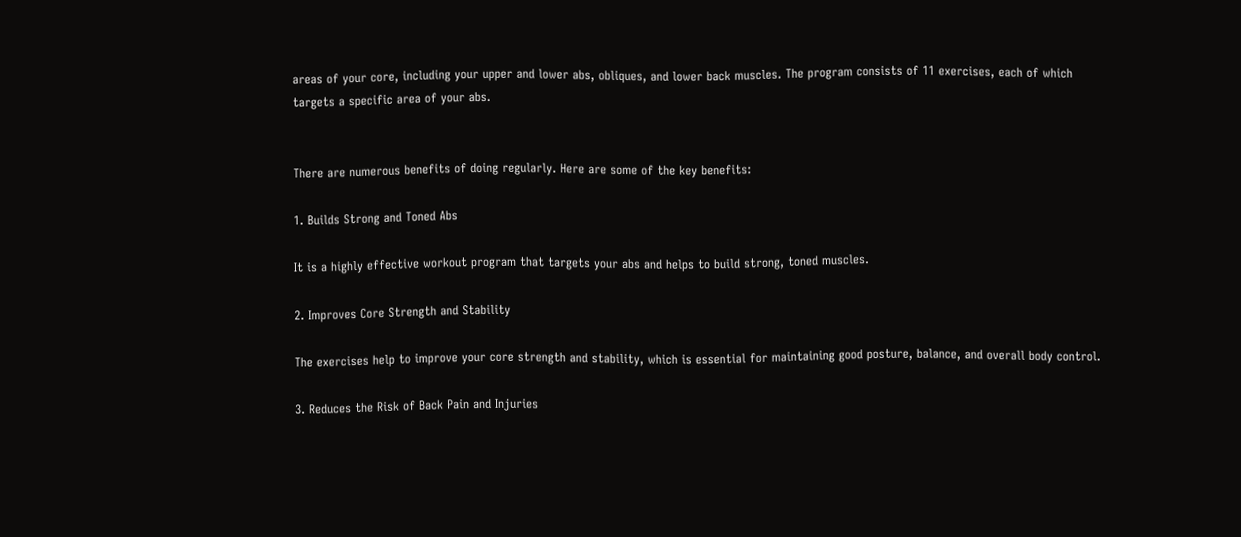areas of your core, including your upper and lower abs, obliques, and lower back muscles. The program consists of 11 exercises, each of which targets a specific area of your abs.


There are numerous benefits of doing regularly. Here are some of the key benefits:

1. Builds Strong and Toned Abs

It is a highly effective workout program that targets your abs and helps to build strong, toned muscles.

2. Improves Core Strength and Stability

The exercises help to improve your core strength and stability, which is essential for maintaining good posture, balance, and overall body control.

3. Reduces the Risk of Back Pain and Injuries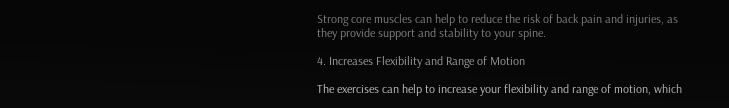Strong core muscles can help to reduce the risk of back pain and injuries, as they provide support and stability to your spine.

4. Increases Flexibility and Range of Motion

The exercises can help to increase your flexibility and range of motion, which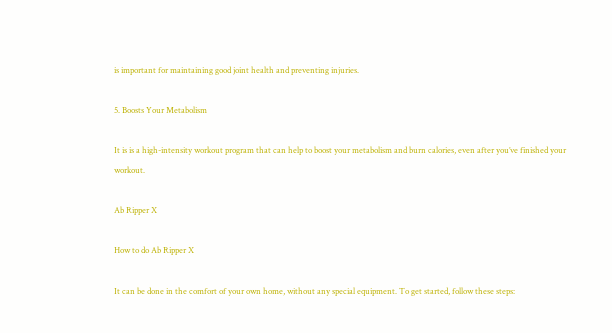is important for maintaining good joint health and preventing injuries.

5. Boosts Your Metabolism

It is is a high-intensity workout program that can help to boost your metabolism and burn calories, even after you’ve finished your workout.

Ab Ripper X

How to do Ab Ripper X

It can be done in the comfort of your own home, without any special equipment. To get started, follow these steps: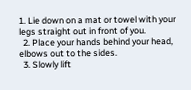1. Lie down on a mat or towel with your legs straight out in front of you.
  2. Place your hands behind your head, elbows out to the sides.
  3. Slowly lift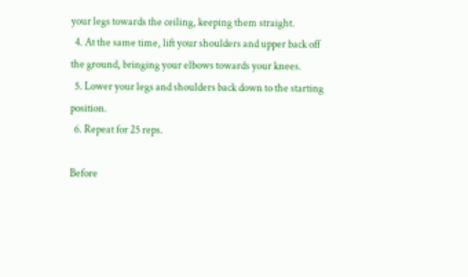your legs towards the ceiling, keeping them straight.
  4. At the same time, lift your shoulders and upper back off the ground, bringing your elbows towards your knees.
  5. Lower your legs and shoulders back down to the starting position.
  6. Repeat for 25 reps.

Before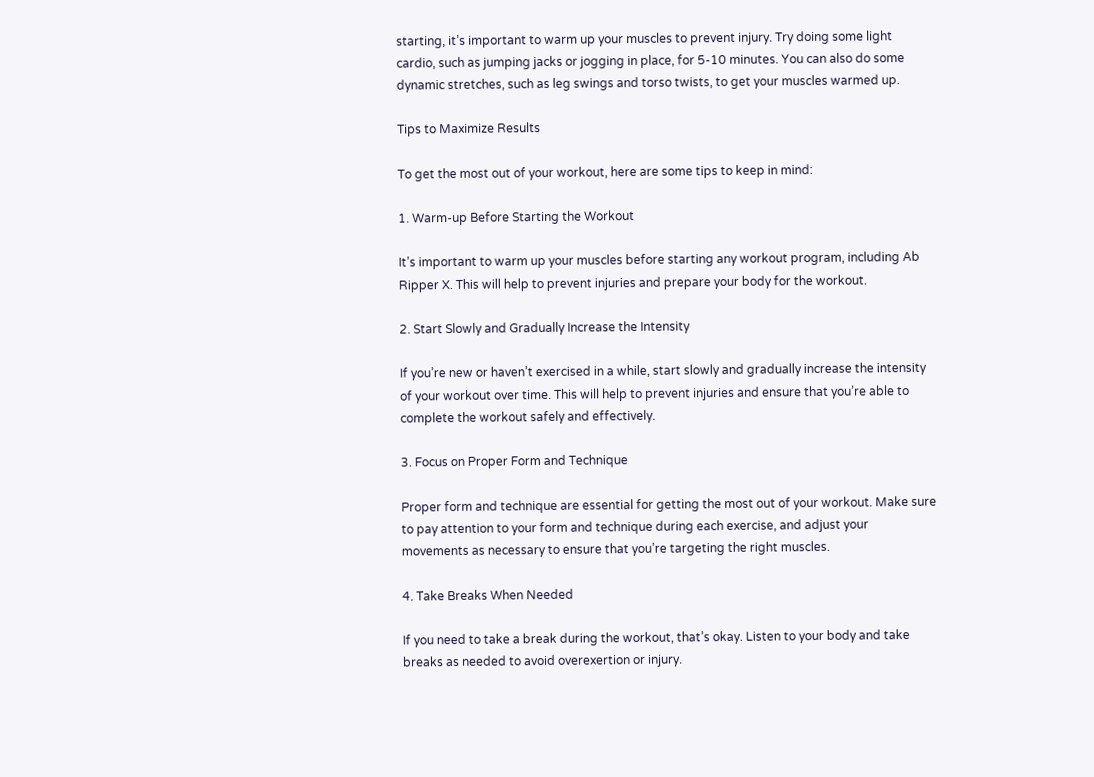starting, it’s important to warm up your muscles to prevent injury. Try doing some light cardio, such as jumping jacks or jogging in place, for 5-10 minutes. You can also do some dynamic stretches, such as leg swings and torso twists, to get your muscles warmed up.

Tips to Maximize Results

To get the most out of your workout, here are some tips to keep in mind:

1. Warm-up Before Starting the Workout

It’s important to warm up your muscles before starting any workout program, including Ab Ripper X. This will help to prevent injuries and prepare your body for the workout.

2. Start Slowly and Gradually Increase the Intensity

If you’re new or haven’t exercised in a while, start slowly and gradually increase the intensity of your workout over time. This will help to prevent injuries and ensure that you’re able to complete the workout safely and effectively.

3. Focus on Proper Form and Technique

Proper form and technique are essential for getting the most out of your workout. Make sure to pay attention to your form and technique during each exercise, and adjust your movements as necessary to ensure that you’re targeting the right muscles.

4. Take Breaks When Needed

If you need to take a break during the workout, that’s okay. Listen to your body and take breaks as needed to avoid overexertion or injury.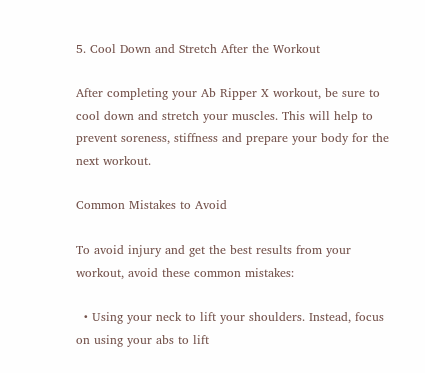5. Cool Down and Stretch After the Workout

After completing your Ab Ripper X workout, be sure to cool down and stretch your muscles. This will help to prevent soreness, stiffness and prepare your body for the next workout.

Common Mistakes to Avoid

To avoid injury and get the best results from your workout, avoid these common mistakes:

  • Using your neck to lift your shoulders. Instead, focus on using your abs to lift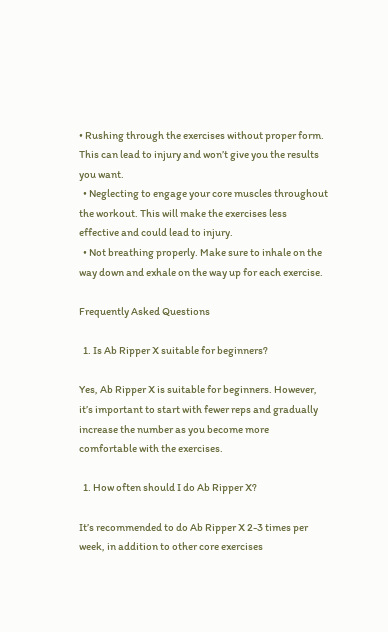• Rushing through the exercises without proper form. This can lead to injury and won’t give you the results you want.
  • Neglecting to engage your core muscles throughout the workout. This will make the exercises less effective and could lead to injury.
  • Not breathing properly. Make sure to inhale on the way down and exhale on the way up for each exercise.

Frequently Asked Questions

  1. Is Ab Ripper X suitable for beginners?

Yes, Ab Ripper X is suitable for beginners. However, it’s important to start with fewer reps and gradually increase the number as you become more comfortable with the exercises.

  1. How often should I do Ab Ripper X?

It’s recommended to do Ab Ripper X 2-3 times per week, in addition to other core exercises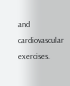and cardiovascular exercises.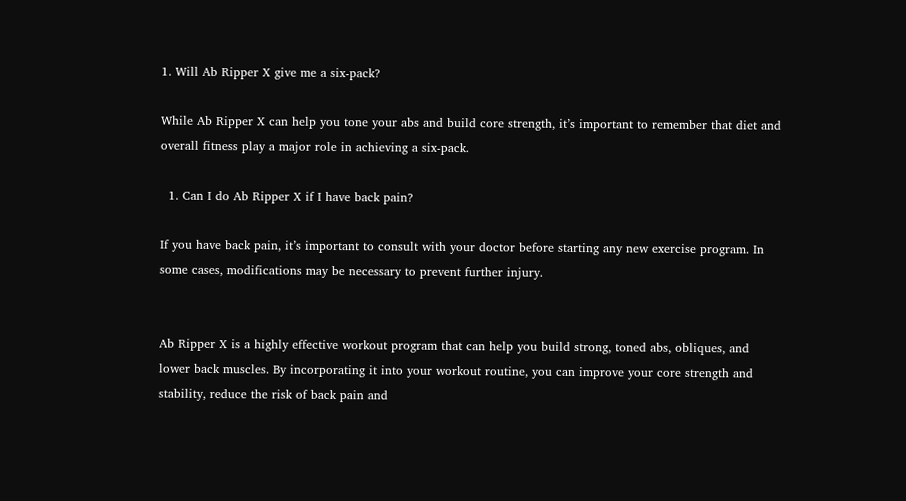1. Will Ab Ripper X give me a six-pack?

While Ab Ripper X can help you tone your abs and build core strength, it’s important to remember that diet and overall fitness play a major role in achieving a six-pack.

  1. Can I do Ab Ripper X if I have back pain?

If you have back pain, it’s important to consult with your doctor before starting any new exercise program. In some cases, modifications may be necessary to prevent further injury.


Ab Ripper X is a highly effective workout program that can help you build strong, toned abs, obliques, and lower back muscles. By incorporating it into your workout routine, you can improve your core strength and stability, reduce the risk of back pain and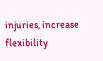injuries, increase flexibility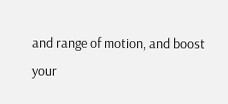and range of motion, and boost your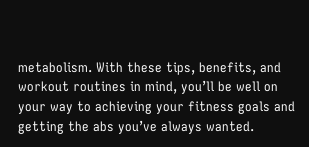metabolism. With these tips, benefits, and workout routines in mind, you’ll be well on your way to achieving your fitness goals and getting the abs you’ve always wanted.